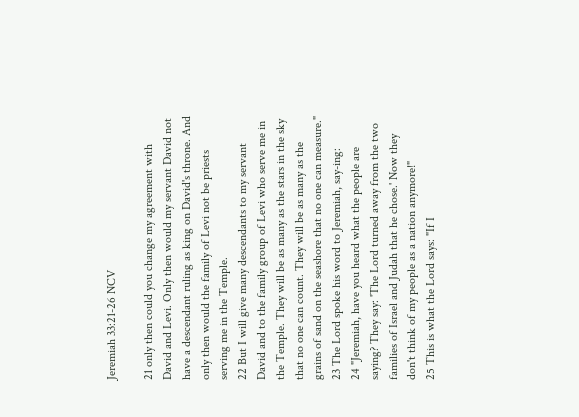Jeremiah 33:21-26 NCV

21 only then could you change my agreement with David and Levi. Only then would my servant David not have a descendant ruling as king on David's throne. And only then would the family of Levi not be priests serving me in the Temple.
22 But I will give many descendants to my servant David and to the family group of Levi who serve me in the Temple. They will be as many as the stars in the sky that no one can count. They will be as many as the grains of sand on the seashore that no one can measure."
23 The Lord spoke his word to Jeremiah, say-ing:
24 "Jeremiah, have you heard what the people are saying? They say: 'The Lord turned away from the two families of Israel and Judah that he chose.' Now they don't think of my people as a nation anymore!"
25 This is what the Lord says: "If I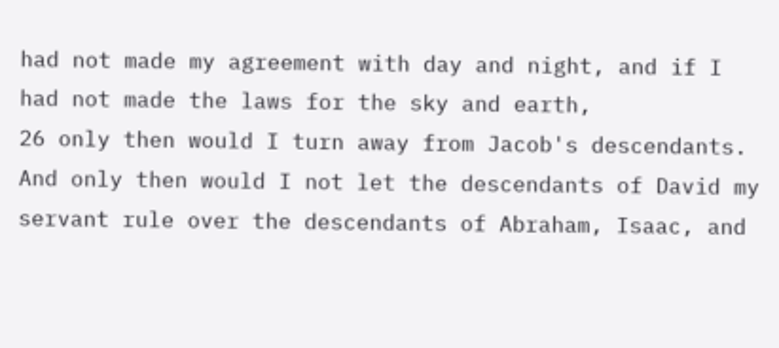had not made my agreement with day and night, and if I had not made the laws for the sky and earth,
26 only then would I turn away from Jacob's descendants. And only then would I not let the descendants of David my servant rule over the descendants of Abraham, Isaac, and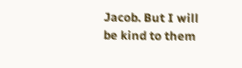Jacob. But I will be kind to them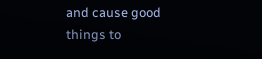and cause good things to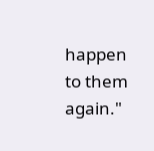happen to them again."